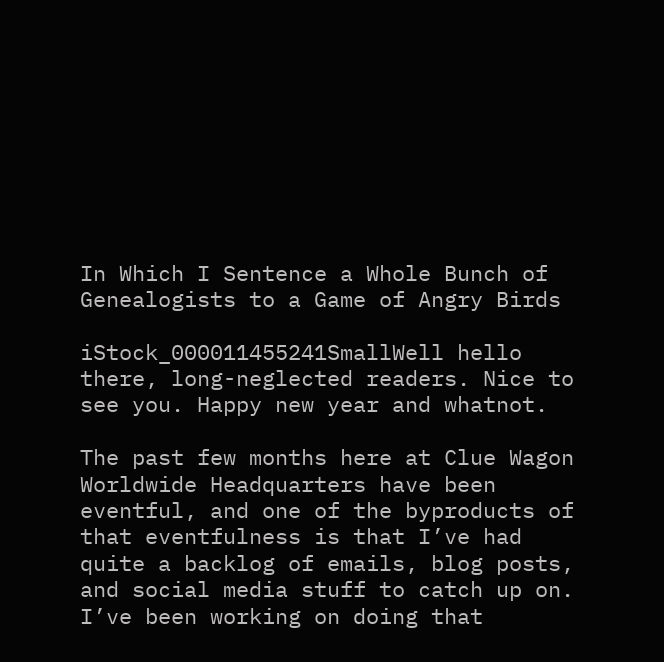In Which I Sentence a Whole Bunch of Genealogists to a Game of Angry Birds

iStock_000011455241SmallWell hello there, long-neglected readers. Nice to see you. Happy new year and whatnot.

The past few months here at Clue Wagon Worldwide Headquarters have been eventful, and one of the byproducts of that eventfulness is that I’ve had quite a backlog of emails, blog posts, and social media stuff to catch up on. I’ve been working on doing that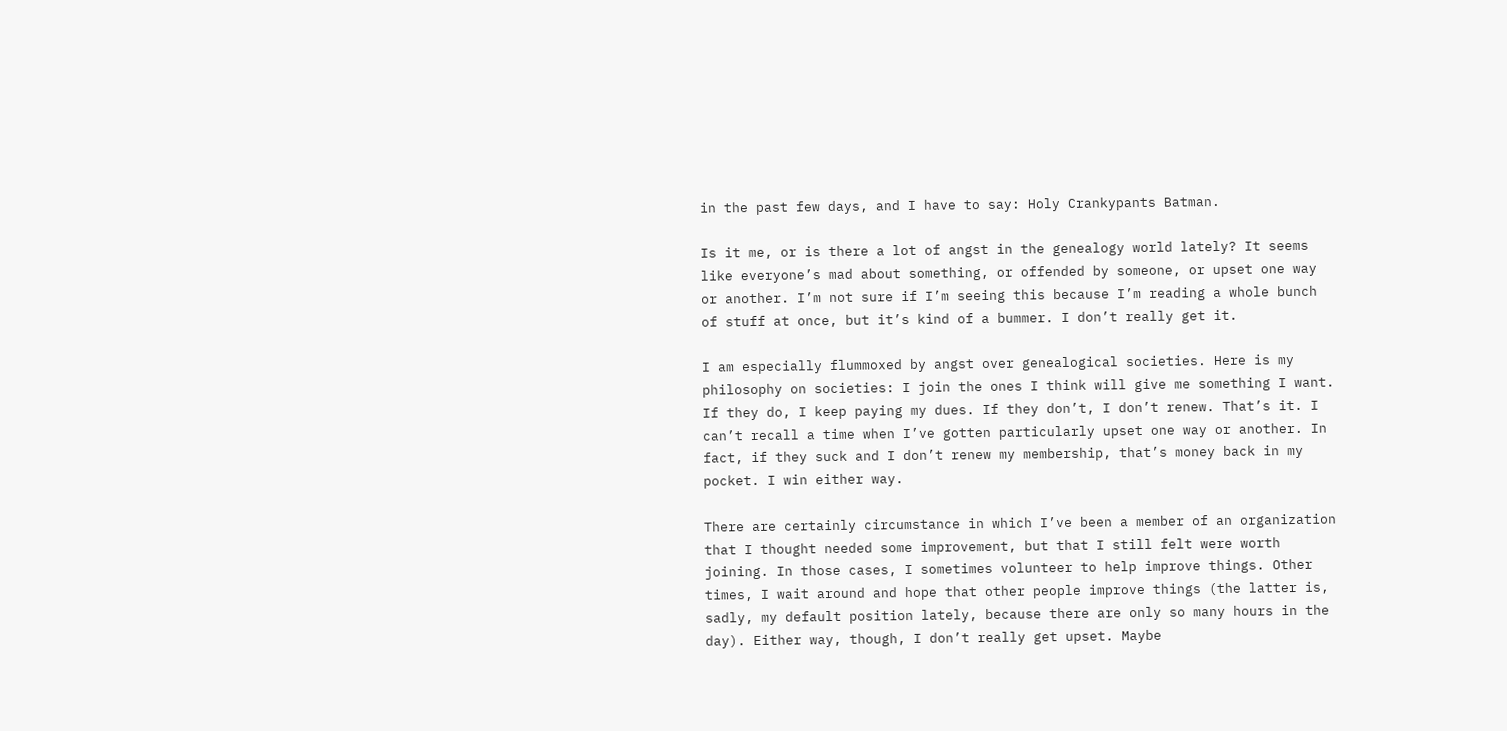in the past few days, and I have to say: Holy Crankypants Batman.

Is it me, or is there a lot of angst in the genealogy world lately? It seems like everyone’s mad about something, or offended by someone, or upset one way or another. I’m not sure if I’m seeing this because I’m reading a whole bunch of stuff at once, but it’s kind of a bummer. I don’t really get it.

I am especially flummoxed by angst over genealogical societies. Here is my philosophy on societies: I join the ones I think will give me something I want. If they do, I keep paying my dues. If they don’t, I don’t renew. That’s it. I can’t recall a time when I’ve gotten particularly upset one way or another. In fact, if they suck and I don’t renew my membership, that’s money back in my pocket. I win either way.

There are certainly circumstance in which I’ve been a member of an organization that I thought needed some improvement, but that I still felt were worth joining. In those cases, I sometimes volunteer to help improve things. Other times, I wait around and hope that other people improve things (the latter is, sadly, my default position lately, because there are only so many hours in the day). Either way, though, I don’t really get upset. Maybe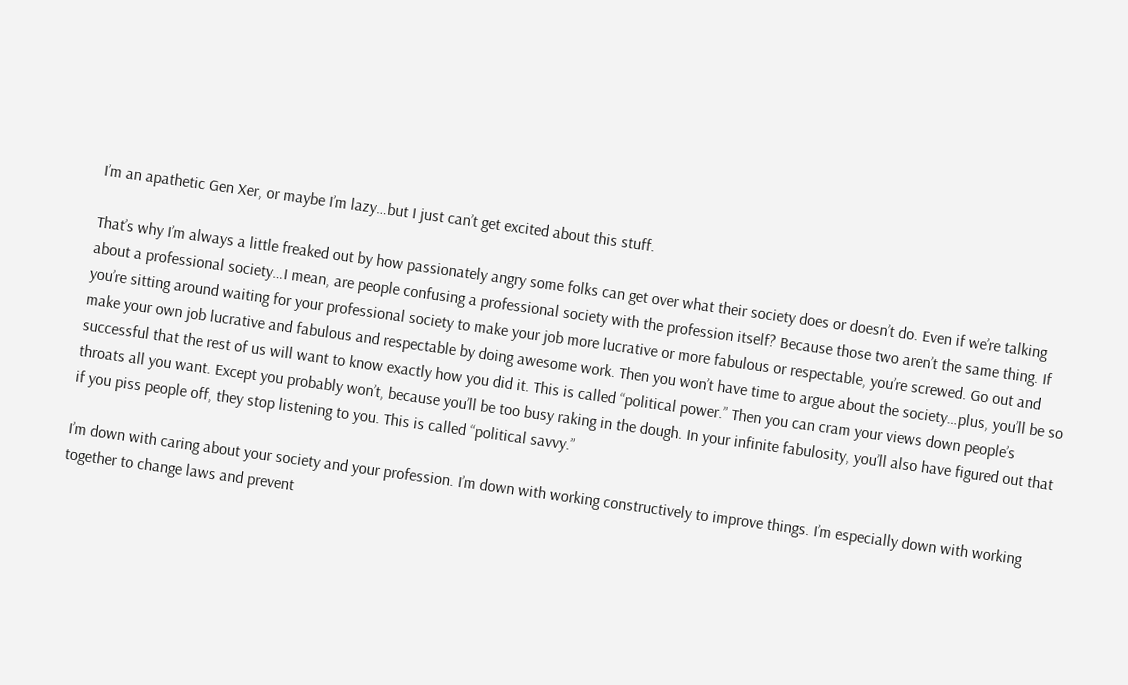I’m an apathetic Gen Xer, or maybe I’m lazy…but I just can’t get excited about this stuff.

That’s why I’m always a little freaked out by how passionately angry some folks can get over what their society does or doesn’t do. Even if we’re talking about a professional society…I mean, are people confusing a professional society with the profession itself? Because those two aren’t the same thing. If you’re sitting around waiting for your professional society to make your job more lucrative or more fabulous or respectable, you’re screwed. Go out and make your own job lucrative and fabulous and respectable by doing awesome work. Then you won’t have time to argue about the society…plus, you’ll be so successful that the rest of us will want to know exactly how you did it. This is called “political power.” Then you can cram your views down people’s throats all you want. Except you probably won’t, because you’ll be too busy raking in the dough. In your infinite fabulosity, you’ll also have figured out that if you piss people off, they stop listening to you. This is called “political savvy.”

I’m down with caring about your society and your profession. I’m down with working constructively to improve things. I’m especially down with working together to change laws and prevent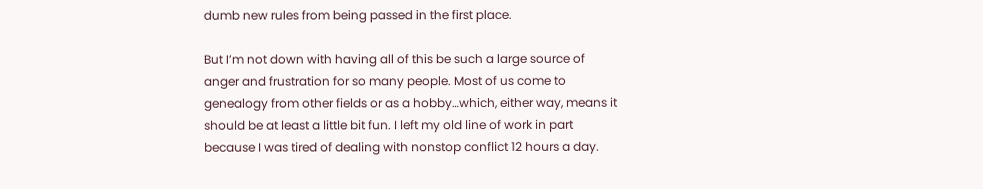dumb new rules from being passed in the first place.

But I’m not down with having all of this be such a large source of anger and frustration for so many people. Most of us come to genealogy from other fields or as a hobby…which, either way, means it should be at least a little bit fun. I left my old line of work in part because I was tired of dealing with nonstop conflict 12 hours a day.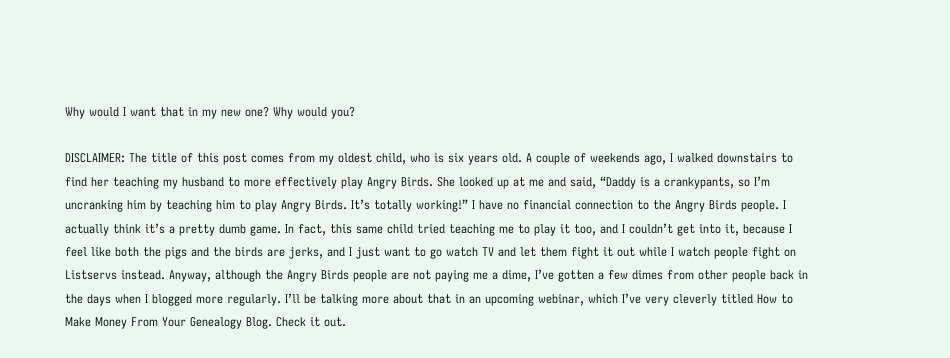Why would I want that in my new one? Why would you?

DISCLAIMER: The title of this post comes from my oldest child, who is six years old. A couple of weekends ago, I walked downstairs to find her teaching my husband to more effectively play Angry Birds. She looked up at me and said, “Daddy is a crankypants, so I’m uncranking him by teaching him to play Angry Birds. It’s totally working!” I have no financial connection to the Angry Birds people. I actually think it’s a pretty dumb game. In fact, this same child tried teaching me to play it too, and I couldn’t get into it, because I feel like both the pigs and the birds are jerks, and I just want to go watch TV and let them fight it out while I watch people fight on Listservs instead. Anyway, although the Angry Birds people are not paying me a dime, I’ve gotten a few dimes from other people back in the days when I blogged more regularly. I’ll be talking more about that in an upcoming webinar, which I’ve very cleverly titled How to Make Money From Your Genealogy Blog. Check it out.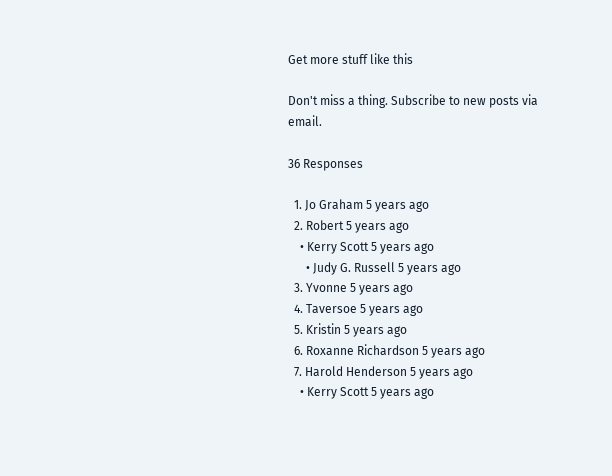Get more stuff like this

Don't miss a thing. Subscribe to new posts via email.

36 Responses

  1. Jo Graham 5 years ago
  2. Robert 5 years ago
    • Kerry Scott 5 years ago
      • Judy G. Russell 5 years ago
  3. Yvonne 5 years ago
  4. Taversoe 5 years ago
  5. Kristin 5 years ago
  6. Roxanne Richardson 5 years ago
  7. Harold Henderson 5 years ago
    • Kerry Scott 5 years ago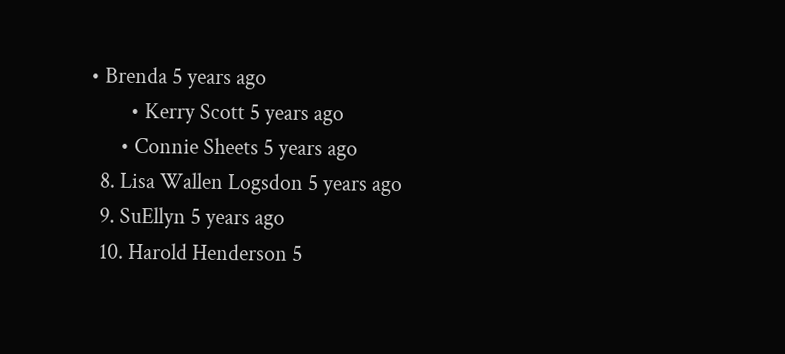• Brenda 5 years ago
        • Kerry Scott 5 years ago
      • Connie Sheets 5 years ago
  8. Lisa Wallen Logsdon 5 years ago
  9. SuEllyn 5 years ago
  10. Harold Henderson 5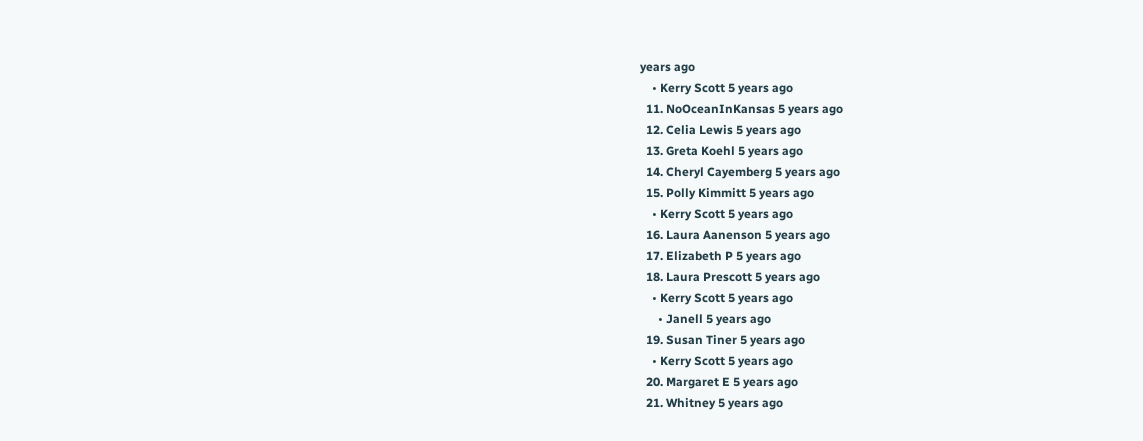years ago
    • Kerry Scott 5 years ago
  11. NoOceanInKansas 5 years ago
  12. Celia Lewis 5 years ago
  13. Greta Koehl 5 years ago
  14. Cheryl Cayemberg 5 years ago
  15. Polly Kimmitt 5 years ago
    • Kerry Scott 5 years ago
  16. Laura Aanenson 5 years ago
  17. Elizabeth P 5 years ago
  18. Laura Prescott 5 years ago
    • Kerry Scott 5 years ago
      • Janell 5 years ago
  19. Susan Tiner 5 years ago
    • Kerry Scott 5 years ago
  20. Margaret E 5 years ago
  21. Whitney 5 years ago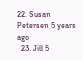22. Susan Petersen 5 years ago
  23. Jill 5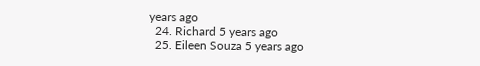years ago
  24. Richard 5 years ago
  25. Eileen Souza 5 years ago